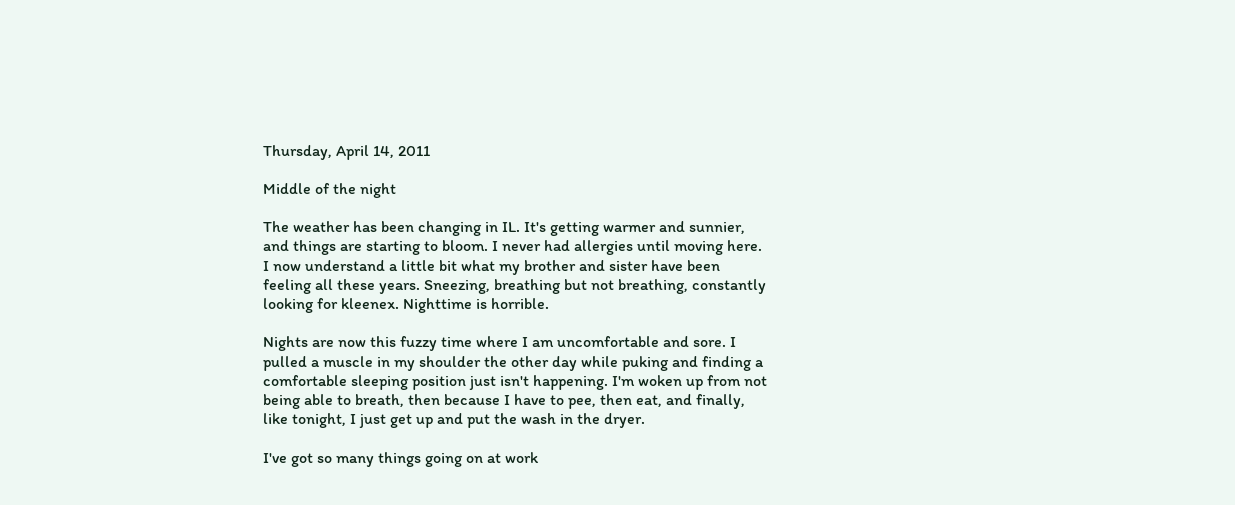Thursday, April 14, 2011

Middle of the night

The weather has been changing in IL. It's getting warmer and sunnier, and things are starting to bloom. I never had allergies until moving here. I now understand a little bit what my brother and sister have been feeling all these years. Sneezing, breathing but not breathing, constantly looking for kleenex. Nighttime is horrible.

Nights are now this fuzzy time where I am uncomfortable and sore. I pulled a muscle in my shoulder the other day while puking and finding a comfortable sleeping position just isn't happening. I'm woken up from not being able to breath, then because I have to pee, then eat, and finally, like tonight, I just get up and put the wash in the dryer.

I've got so many things going on at work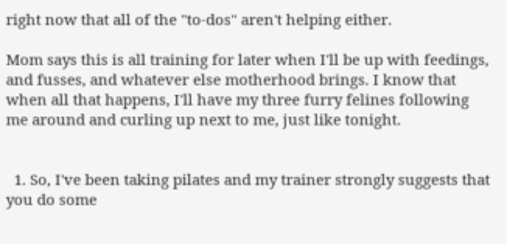right now that all of the "to-dos" aren't helping either.

Mom says this is all training for later when I'll be up with feedings, and fusses, and whatever else motherhood brings. I know that when all that happens, I'll have my three furry felines following me around and curling up next to me, just like tonight.


  1. So, I've been taking pilates and my trainer strongly suggests that you do some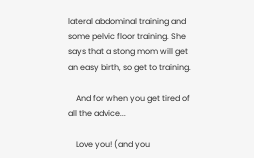lateral abdominal training and some pelvic floor training. She says that a stong mom will get an easy birth, so get to training.

    And for when you get tired of all the advice...

    Love you! (and you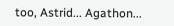too, Astrid... Agathon...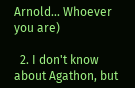Arnold... Whoever you are)

  2. I don't know about Agathon, but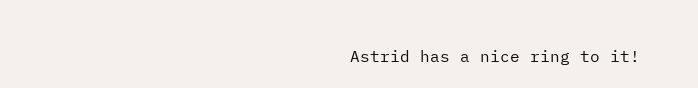Astrid has a nice ring to it!